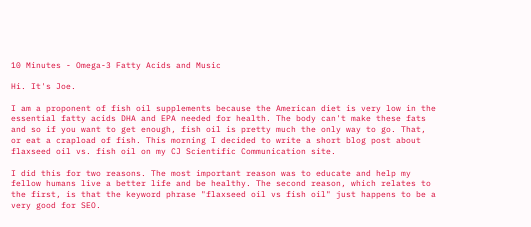10 Minutes - Omega-3 Fatty Acids and Music

Hi. It's Joe.

I am a proponent of fish oil supplements because the American diet is very low in the essential fatty acids DHA and EPA needed for health. The body can't make these fats and so if you want to get enough, fish oil is pretty much the only way to go. That, or eat a crapload of fish. This morning I decided to write a short blog post about flaxseed oil vs. fish oil on my CJ Scientific Communication site.

I did this for two reasons. The most important reason was to educate and help my fellow humans live a better life and be healthy. The second reason, which relates to the first, is that the keyword phrase "flaxseed oil vs fish oil" just happens to be a very good for SEO.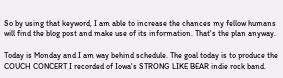So by using that keyword, I am able to increase the chances my fellow humans will find the blog post and make use of its information. That's the plan anyway.

Today is Monday and I am way behind schedule. The goal today is to produce the COUCH CONCERT I recorded of Iowa's STRONG LIKE BEAR indie rock band.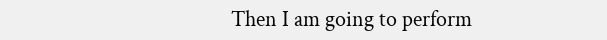Then I am going to perform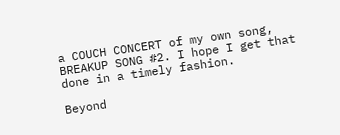a COUCH CONCERT of my own song, BREAKUP SONG #2. I hope I get that done in a timely fashion.

Beyond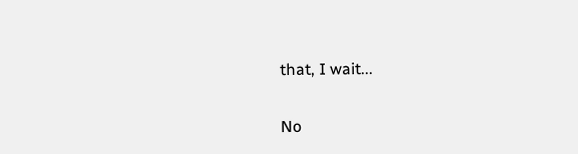that, I wait...


No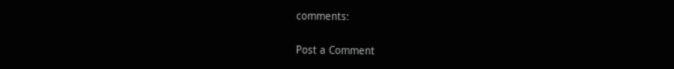comments:

Post a Comment